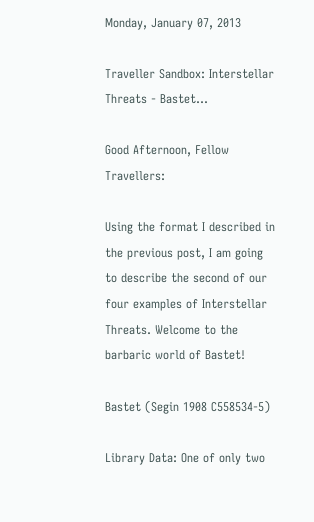Monday, January 07, 2013

Traveller Sandbox: Interstellar Threats - Bastet...

Good Afternoon, Fellow Travellers:

Using the format I described in the previous post, I am going to describe the second of our four examples of Interstellar Threats. Welcome to the barbaric world of Bastet!

Bastet (Segin 1908 C558534-5)

Library Data: One of only two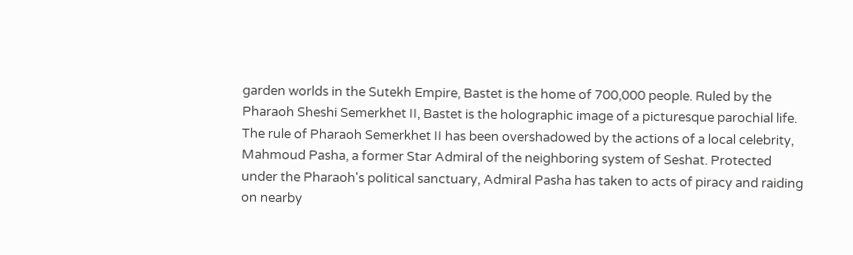garden worlds in the Sutekh Empire, Bastet is the home of 700,000 people. Ruled by the Pharaoh Sheshi Semerkhet II, Bastet is the holographic image of a picturesque parochial life. The rule of Pharaoh Semerkhet II has been overshadowed by the actions of a local celebrity, Mahmoud Pasha, a former Star Admiral of the neighboring system of Seshat. Protected under the Pharaoh's political sanctuary, Admiral Pasha has taken to acts of piracy and raiding on nearby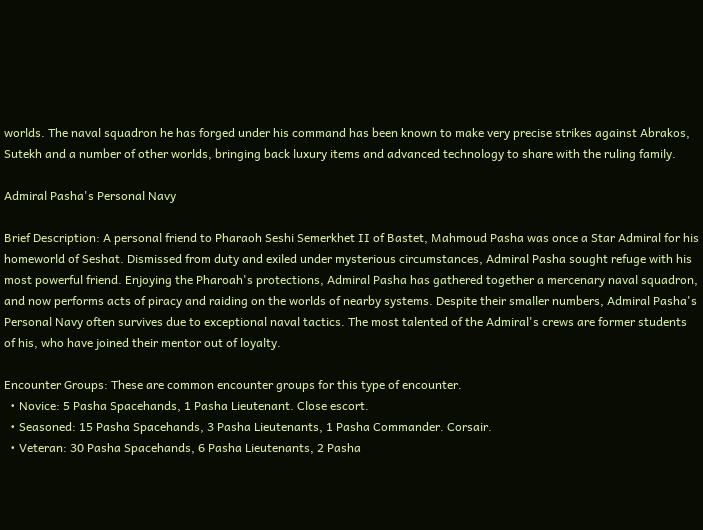worlds. The naval squadron he has forged under his command has been known to make very precise strikes against Abrakos, Sutekh and a number of other worlds, bringing back luxury items and advanced technology to share with the ruling family.

Admiral Pasha's Personal Navy

Brief Description: A personal friend to Pharaoh Seshi Semerkhet II of Bastet, Mahmoud Pasha was once a Star Admiral for his homeworld of Seshat. Dismissed from duty and exiled under mysterious circumstances, Admiral Pasha sought refuge with his most powerful friend. Enjoying the Pharoah's protections, Admiral Pasha has gathered together a mercenary naval squadron, and now performs acts of piracy and raiding on the worlds of nearby systems. Despite their smaller numbers, Admiral Pasha's Personal Navy often survives due to exceptional naval tactics. The most talented of the Admiral's crews are former students of his, who have joined their mentor out of loyalty.

Encounter Groups: These are common encounter groups for this type of encounter.
  • Novice: 5 Pasha Spacehands, 1 Pasha Lieutenant. Close escort.
  • Seasoned: 15 Pasha Spacehands, 3 Pasha Lieutenants, 1 Pasha Commander. Corsair.
  • Veteran: 30 Pasha Spacehands, 6 Pasha Lieutenants, 2 Pasha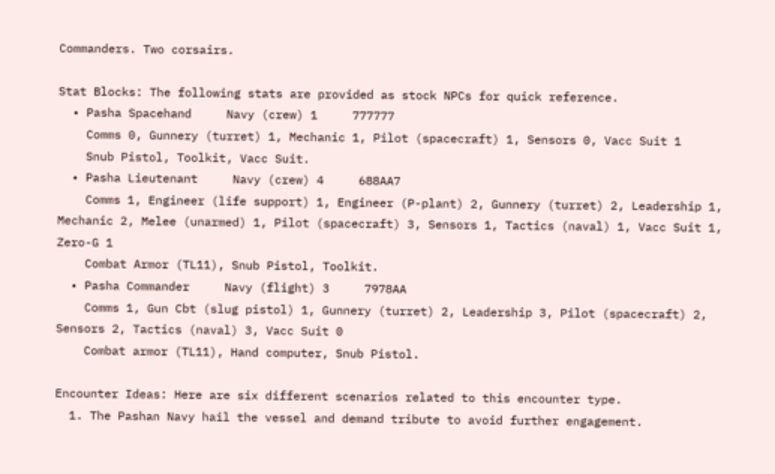Commanders. Two corsairs.

Stat Blocks: The following stats are provided as stock NPCs for quick reference.
  • Pasha Spacehand     Navy (crew) 1     777777
    Comms 0, Gunnery (turret) 1, Mechanic 1, Pilot (spacecraft) 1, Sensors 0, Vacc Suit 1
    Snub Pistol, Toolkit, Vacc Suit.
  • Pasha Lieutenant     Navy (crew) 4     688AA7
    Comms 1, Engineer (life support) 1, Engineer (P-plant) 2, Gunnery (turret) 2, Leadership 1, Mechanic 2, Melee (unarmed) 1, Pilot (spacecraft) 3, Sensors 1, Tactics (naval) 1, Vacc Suit 1, Zero-G 1
    Combat Armor (TL11), Snub Pistol, Toolkit.
  • Pasha Commander     Navy (flight) 3     7978AA
    Comms 1, Gun Cbt (slug pistol) 1, Gunnery (turret) 2, Leadership 3, Pilot (spacecraft) 2, Sensors 2, Tactics (naval) 3, Vacc Suit 0
    Combat armor (TL11), Hand computer, Snub Pistol.

Encounter Ideas: Here are six different scenarios related to this encounter type.
  1. The Pashan Navy hail the vessel and demand tribute to avoid further engagement.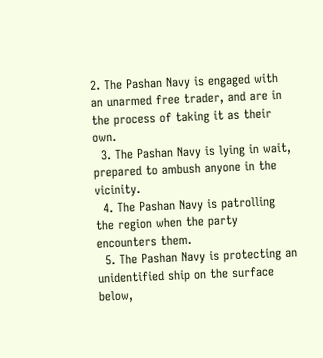2. The Pashan Navy is engaged with an unarmed free trader, and are in the process of taking it as their own.
  3. The Pashan Navy is lying in wait, prepared to ambush anyone in the vicinity.
  4. The Pashan Navy is patrolling the region when the party encounters them.
  5. The Pashan Navy is protecting an unidentified ship on the surface below,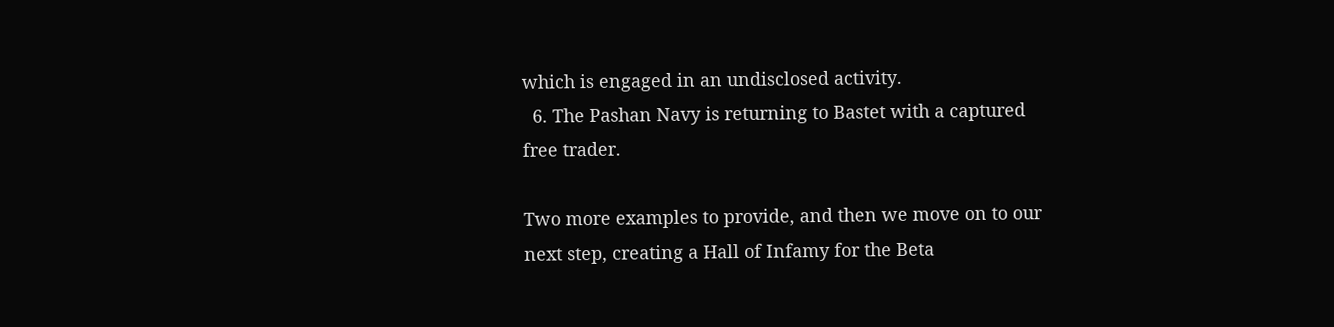which is engaged in an undisclosed activity.
  6. The Pashan Navy is returning to Bastet with a captured free trader.

Two more examples to provide, and then we move on to our next step, creating a Hall of Infamy for the Beta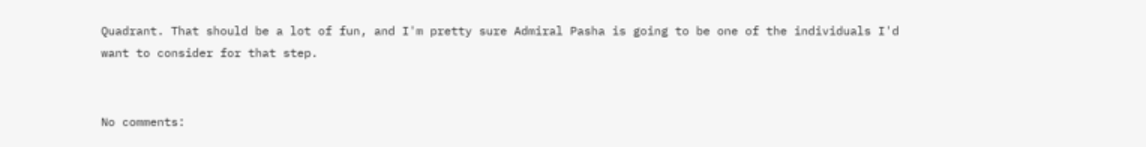Quadrant. That should be a lot of fun, and I'm pretty sure Admiral Pasha is going to be one of the individuals I'd want to consider for that step.


No comments: